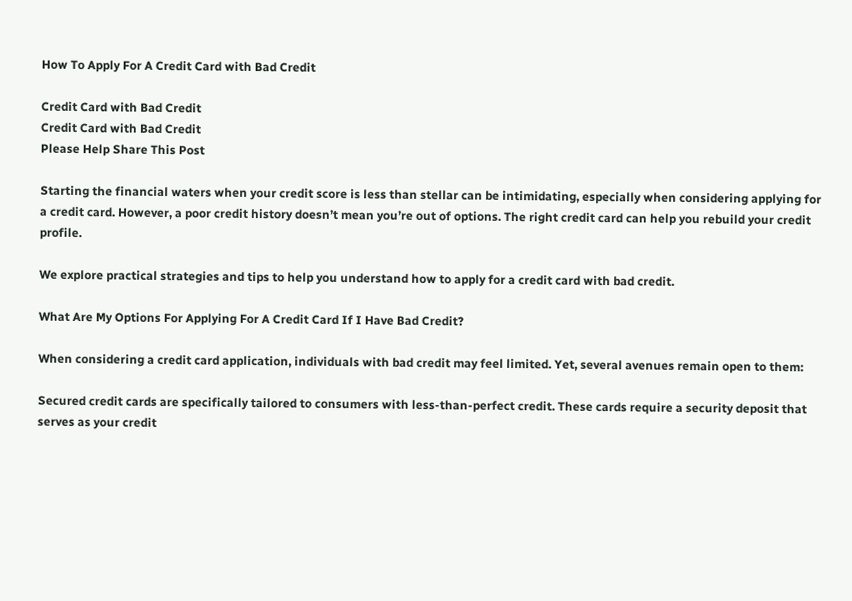How To Apply For A Credit Card with Bad Credit

Credit Card with Bad Credit
Credit Card with Bad Credit
Please Help Share This Post

Starting the financial waters when your credit score is less than stellar can be intimidating, especially when considering applying for a credit card. However, a poor credit history doesn’t mean you’re out of options. The right credit card can help you rebuild your credit profile.

We explore practical strategies and tips to help you understand how to apply for a credit card with bad credit.

What Are My Options For Applying For A Credit Card If I Have Bad Credit?

When considering a credit card application, individuals with bad credit may feel limited. Yet, several avenues remain open to them:

Secured credit cards are specifically tailored to consumers with less-than-perfect credit. These cards require a security deposit that serves as your credit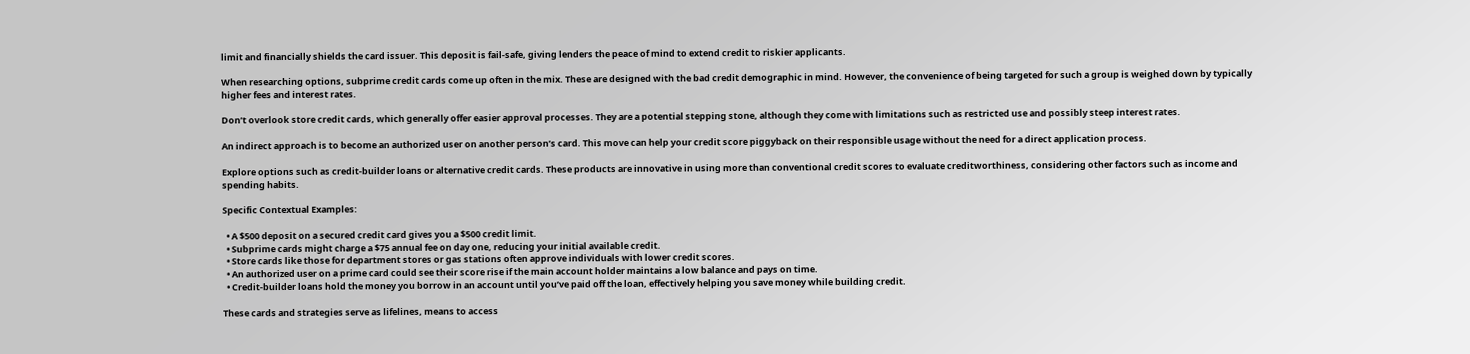limit and financially shields the card issuer. This deposit is fail-safe, giving lenders the peace of mind to extend credit to riskier applicants.

When researching options, subprime credit cards come up often in the mix. These are designed with the bad credit demographic in mind. However, the convenience of being targeted for such a group is weighed down by typically higher fees and interest rates.

Don’t overlook store credit cards, which generally offer easier approval processes. They are a potential stepping stone, although they come with limitations such as restricted use and possibly steep interest rates.

An indirect approach is to become an authorized user on another person’s card. This move can help your credit score piggyback on their responsible usage without the need for a direct application process.

Explore options such as credit-builder loans or alternative credit cards. These products are innovative in using more than conventional credit scores to evaluate creditworthiness, considering other factors such as income and spending habits.

Specific Contextual Examples:

  • A $500 deposit on a secured credit card gives you a $500 credit limit.
  • Subprime cards might charge a $75 annual fee on day one, reducing your initial available credit.
  • Store cards like those for department stores or gas stations often approve individuals with lower credit scores.
  • An authorized user on a prime card could see their score rise if the main account holder maintains a low balance and pays on time.
  • Credit-builder loans hold the money you borrow in an account until you’ve paid off the loan, effectively helping you save money while building credit.

These cards and strategies serve as lifelines, means to access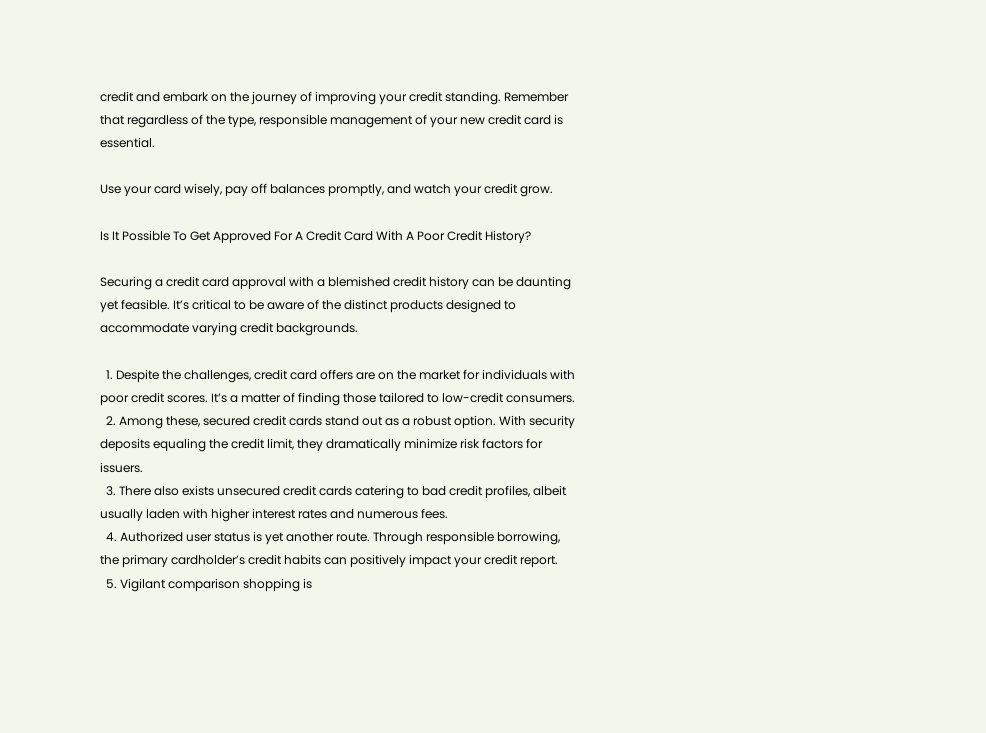credit and embark on the journey of improving your credit standing. Remember that regardless of the type, responsible management of your new credit card is essential.

Use your card wisely, pay off balances promptly, and watch your credit grow.

Is It Possible To Get Approved For A Credit Card With A Poor Credit History?

Securing a credit card approval with a blemished credit history can be daunting yet feasible. It’s critical to be aware of the distinct products designed to accommodate varying credit backgrounds.

  1. Despite the challenges, credit card offers are on the market for individuals with poor credit scores. It’s a matter of finding those tailored to low-credit consumers.
  2. Among these, secured credit cards stand out as a robust option. With security deposits equaling the credit limit, they dramatically minimize risk factors for issuers.
  3. There also exists unsecured credit cards catering to bad credit profiles, albeit usually laden with higher interest rates and numerous fees.
  4. Authorized user status is yet another route. Through responsible borrowing, the primary cardholder’s credit habits can positively impact your credit report.
  5. Vigilant comparison shopping is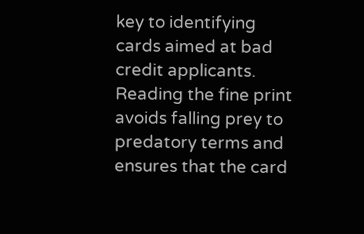key to identifying cards aimed at bad credit applicants. Reading the fine print avoids falling prey to predatory terms and ensures that the card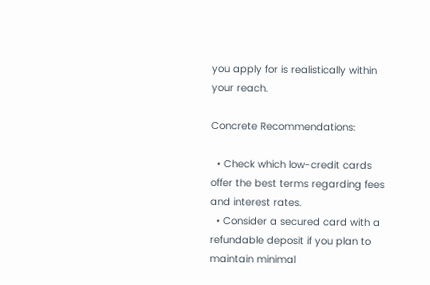you apply for is realistically within your reach.

Concrete Recommendations:

  • Check which low-credit cards offer the best terms regarding fees and interest rates.
  • Consider a secured card with a refundable deposit if you plan to maintain minimal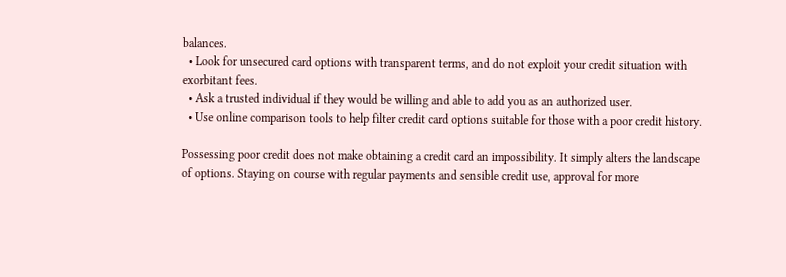balances.
  • Look for unsecured card options with transparent terms, and do not exploit your credit situation with exorbitant fees.
  • Ask a trusted individual if they would be willing and able to add you as an authorized user.
  • Use online comparison tools to help filter credit card options suitable for those with a poor credit history.

Possessing poor credit does not make obtaining a credit card an impossibility. It simply alters the landscape of options. Staying on course with regular payments and sensible credit use, approval for more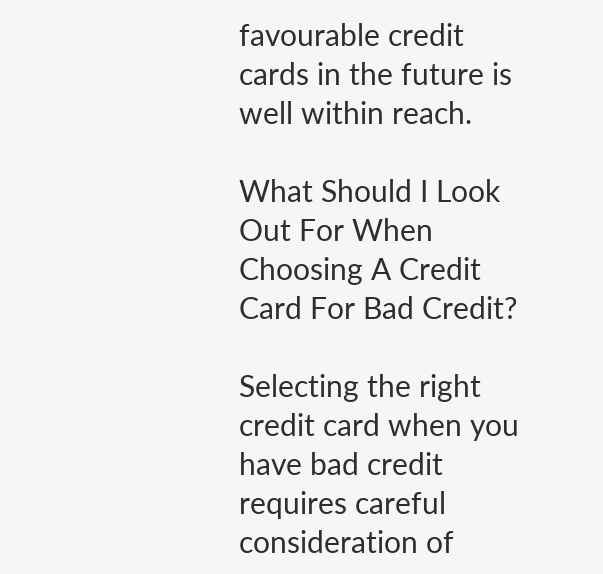favourable credit cards in the future is well within reach.

What Should I Look Out For When Choosing A Credit Card For Bad Credit?

Selecting the right credit card when you have bad credit requires careful consideration of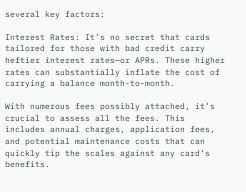several key factors:

Interest Rates: It’s no secret that cards tailored for those with bad credit carry heftier interest rates—or APRs. These higher rates can substantially inflate the cost of carrying a balance month-to-month.

With numerous fees possibly attached, it’s crucial to assess all the fees. This includes annual charges, application fees, and potential maintenance costs that can quickly tip the scales against any card’s benefits.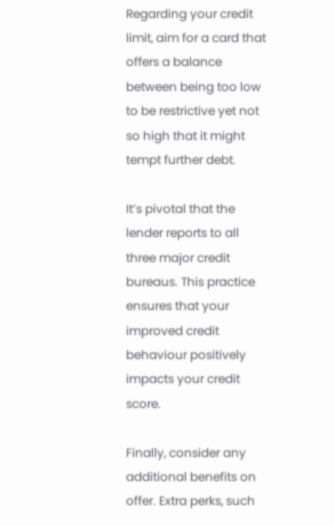Regarding your credit limit, aim for a card that offers a balance between being too low to be restrictive yet not so high that it might tempt further debt.

It’s pivotal that the lender reports to all three major credit bureaus. This practice ensures that your improved credit behaviour positively impacts your credit score.

Finally, consider any additional benefits on offer. Extra perks, such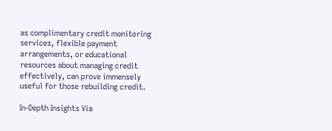as complimentary credit monitoring services, flexible payment arrangements, or educational resources about managing credit effectively, can prove immensely useful for those rebuilding credit.

In-Depth Insights Via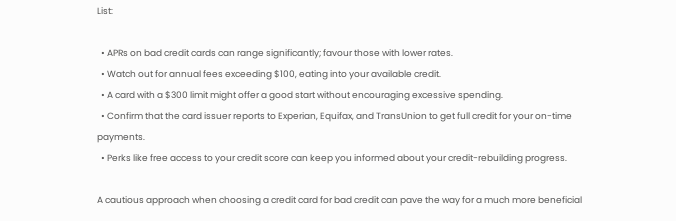List:

  • APRs on bad credit cards can range significantly; favour those with lower rates.
  • Watch out for annual fees exceeding $100, eating into your available credit.
  • A card with a $300 limit might offer a good start without encouraging excessive spending.
  • Confirm that the card issuer reports to Experian, Equifax, and TransUnion to get full credit for your on-time payments.
  • Perks like free access to your credit score can keep you informed about your credit-rebuilding progress.

A cautious approach when choosing a credit card for bad credit can pave the way for a much more beneficial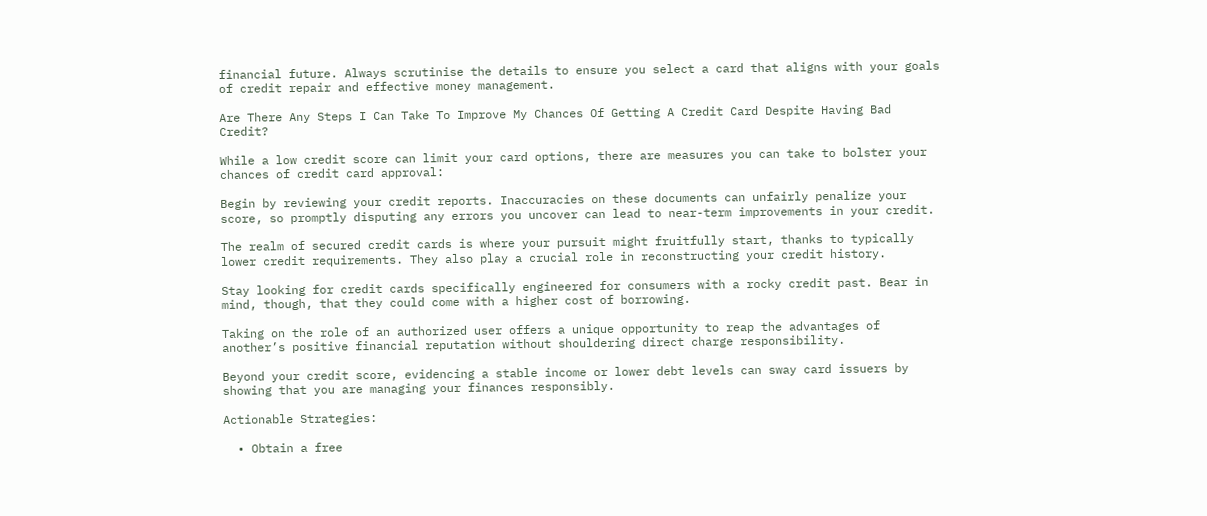financial future. Always scrutinise the details to ensure you select a card that aligns with your goals of credit repair and effective money management.

Are There Any Steps I Can Take To Improve My Chances Of Getting A Credit Card Despite Having Bad Credit?

While a low credit score can limit your card options, there are measures you can take to bolster your chances of credit card approval:

Begin by reviewing your credit reports. Inaccuracies on these documents can unfairly penalize your score, so promptly disputing any errors you uncover can lead to near-term improvements in your credit.

The realm of secured credit cards is where your pursuit might fruitfully start, thanks to typically lower credit requirements. They also play a crucial role in reconstructing your credit history.

Stay looking for credit cards specifically engineered for consumers with a rocky credit past. Bear in mind, though, that they could come with a higher cost of borrowing.

Taking on the role of an authorized user offers a unique opportunity to reap the advantages of another’s positive financial reputation without shouldering direct charge responsibility.

Beyond your credit score, evidencing a stable income or lower debt levels can sway card issuers by showing that you are managing your finances responsibly.

Actionable Strategies:

  • Obtain a free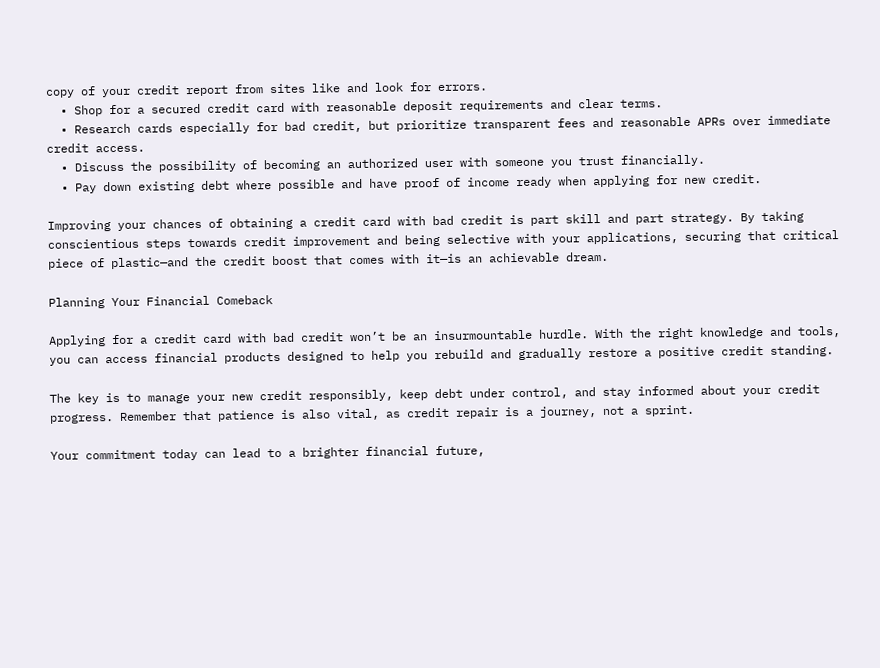copy of your credit report from sites like and look for errors.
  • Shop for a secured credit card with reasonable deposit requirements and clear terms.
  • Research cards especially for bad credit, but prioritize transparent fees and reasonable APRs over immediate credit access.
  • Discuss the possibility of becoming an authorized user with someone you trust financially.
  • Pay down existing debt where possible and have proof of income ready when applying for new credit.

Improving your chances of obtaining a credit card with bad credit is part skill and part strategy. By taking conscientious steps towards credit improvement and being selective with your applications, securing that critical piece of plastic—and the credit boost that comes with it—is an achievable dream.

Planning Your Financial Comeback

Applying for a credit card with bad credit won’t be an insurmountable hurdle. With the right knowledge and tools, you can access financial products designed to help you rebuild and gradually restore a positive credit standing.

The key is to manage your new credit responsibly, keep debt under control, and stay informed about your credit progress. Remember that patience is also vital, as credit repair is a journey, not a sprint.

Your commitment today can lead to a brighter financial future,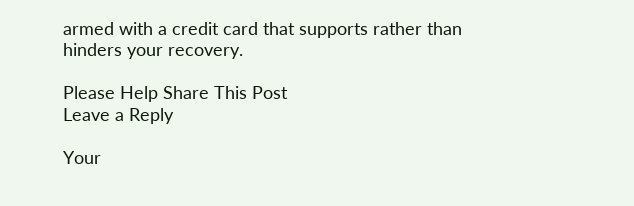armed with a credit card that supports rather than hinders your recovery.

Please Help Share This Post
Leave a Reply

Your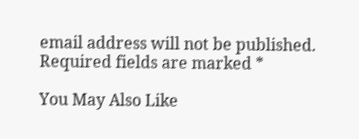email address will not be published. Required fields are marked *

You May Also Like